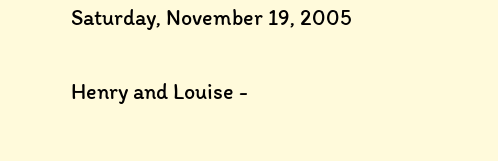Saturday, November 19, 2005

Henry and Louise -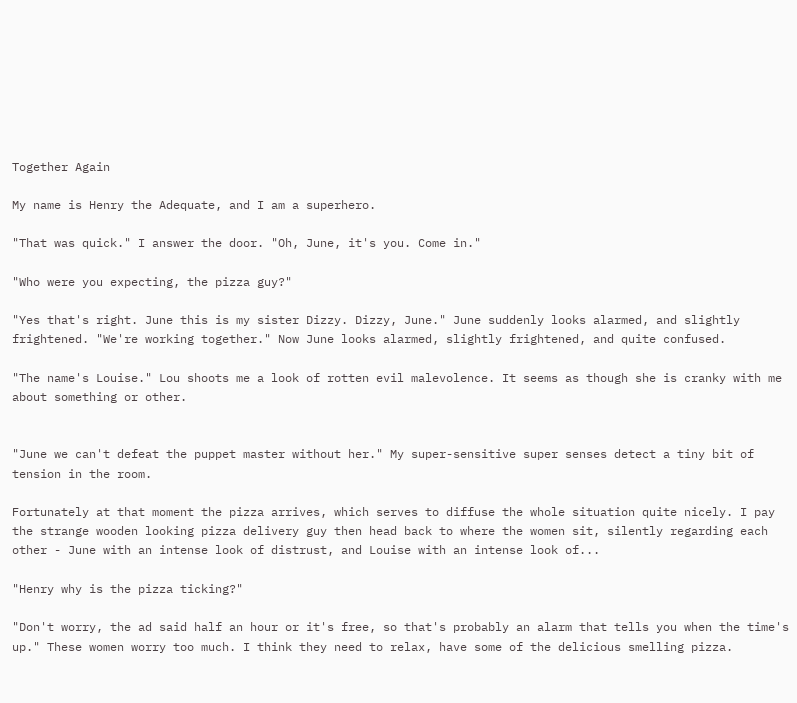Together Again

My name is Henry the Adequate, and I am a superhero.

"That was quick." I answer the door. "Oh, June, it's you. Come in."

"Who were you expecting, the pizza guy?"

"Yes that's right. June this is my sister Dizzy. Dizzy, June." June suddenly looks alarmed, and slightly frightened. "We're working together." Now June looks alarmed, slightly frightened, and quite confused.

"The name's Louise." Lou shoots me a look of rotten evil malevolence. It seems as though she is cranky with me about something or other.


"June we can't defeat the puppet master without her." My super-sensitive super senses detect a tiny bit of tension in the room.

Fortunately at that moment the pizza arrives, which serves to diffuse the whole situation quite nicely. I pay the strange wooden looking pizza delivery guy then head back to where the women sit, silently regarding each other - June with an intense look of distrust, and Louise with an intense look of...

"Henry why is the pizza ticking?"

"Don't worry, the ad said half an hour or it's free, so that's probably an alarm that tells you when the time's up." These women worry too much. I think they need to relax, have some of the delicious smelling pizza.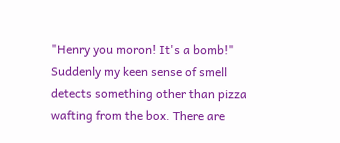"Henry you moron! It's a bomb!" Suddenly my keen sense of smell detects something other than pizza wafting from the box. There are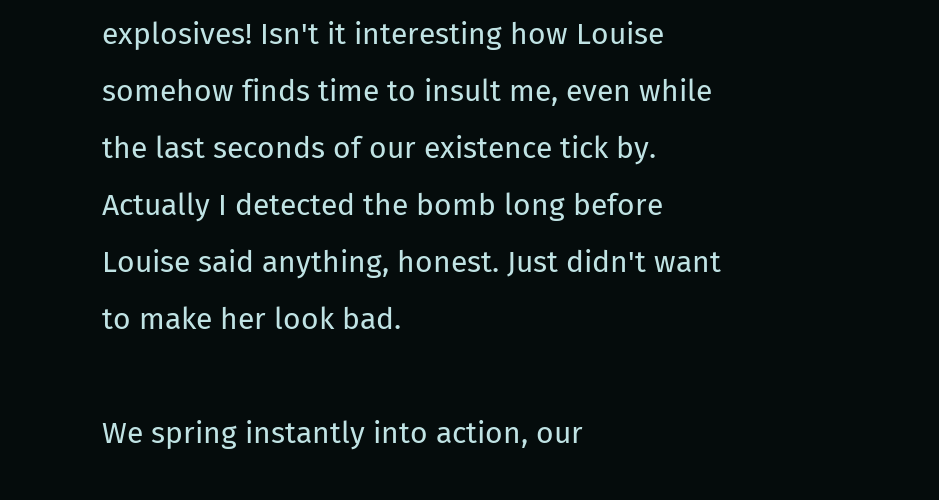explosives! Isn't it interesting how Louise somehow finds time to insult me, even while the last seconds of our existence tick by. Actually I detected the bomb long before Louise said anything, honest. Just didn't want to make her look bad.

We spring instantly into action, our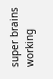super brains working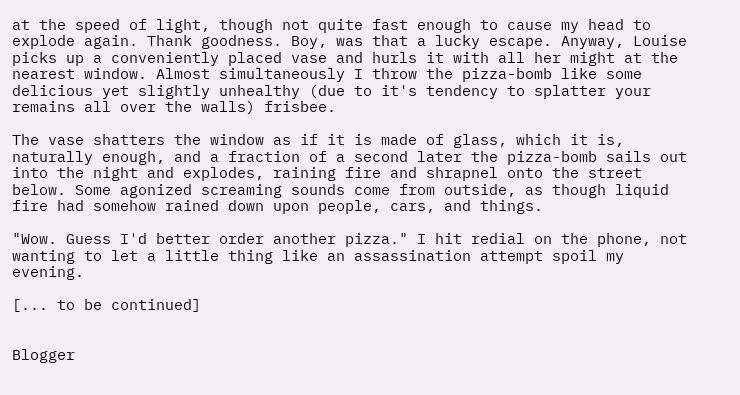at the speed of light, though not quite fast enough to cause my head to explode again. Thank goodness. Boy, was that a lucky escape. Anyway, Louise picks up a conveniently placed vase and hurls it with all her might at the nearest window. Almost simultaneously I throw the pizza-bomb like some delicious yet slightly unhealthy (due to it's tendency to splatter your remains all over the walls) frisbee.

The vase shatters the window as if it is made of glass, which it is, naturally enough, and a fraction of a second later the pizza-bomb sails out into the night and explodes, raining fire and shrapnel onto the street below. Some agonized screaming sounds come from outside, as though liquid fire had somehow rained down upon people, cars, and things.

"Wow. Guess I'd better order another pizza." I hit redial on the phone, not wanting to let a little thing like an assassination attempt spoil my evening.

[... to be continued]


Blogger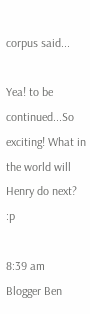corpus said...

Yea! to be continued...So exciting! What in the world will Henry do next? :p

8:39 am
Blogger Ben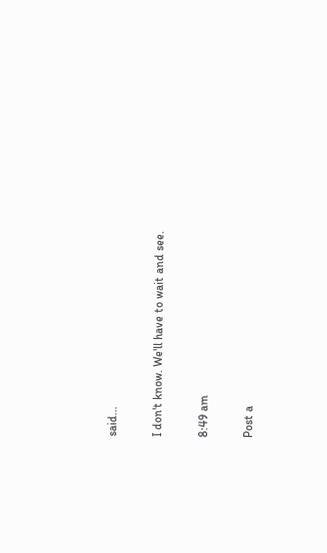said...

I don't know. We'll have to wait and see.

8:49 am

Post a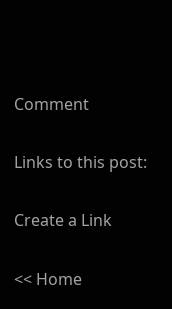Comment

Links to this post:

Create a Link

<< Home